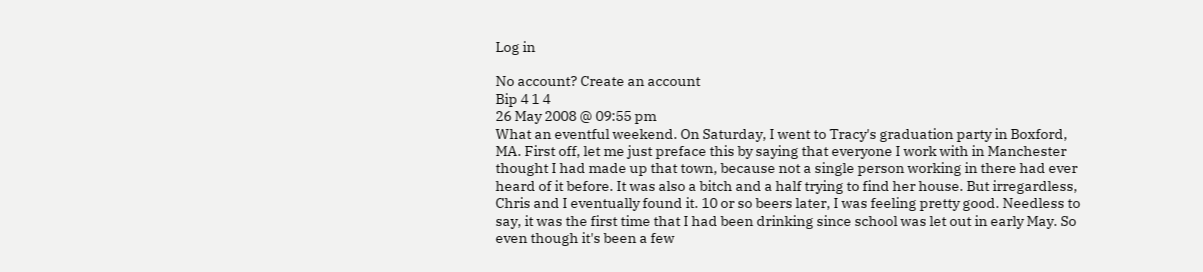Log in

No account? Create an account
Bip 4 1 4
26 May 2008 @ 09:55 pm
What an eventful weekend. On Saturday, I went to Tracy's graduation party in Boxford, MA. First off, let me just preface this by saying that everyone I work with in Manchester thought I had made up that town, because not a single person working in there had ever heard of it before. It was also a bitch and a half trying to find her house. But irregardless, Chris and I eventually found it. 10 or so beers later, I was feeling pretty good. Needless to say, it was the first time that I had been drinking since school was let out in early May. So even though it's been a few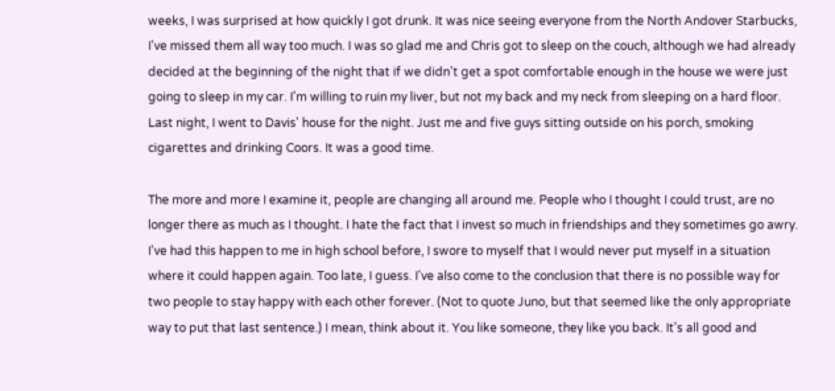weeks, I was surprised at how quickly I got drunk. It was nice seeing everyone from the North Andover Starbucks, I've missed them all way too much. I was so glad me and Chris got to sleep on the couch, although we had already decided at the beginning of the night that if we didn't get a spot comfortable enough in the house we were just going to sleep in my car. I'm willing to ruin my liver, but not my back and my neck from sleeping on a hard floor. Last night, I went to Davis' house for the night. Just me and five guys sitting outside on his porch, smoking cigarettes and drinking Coors. It was a good time.

The more and more I examine it, people are changing all around me. People who I thought I could trust, are no longer there as much as I thought. I hate the fact that I invest so much in friendships and they sometimes go awry. I've had this happen to me in high school before, I swore to myself that I would never put myself in a situation where it could happen again. Too late, I guess. I've also come to the conclusion that there is no possible way for two people to stay happy with each other forever. (Not to quote Juno, but that seemed like the only appropriate way to put that last sentence.) I mean, think about it. You like someone, they like you back. It's all good and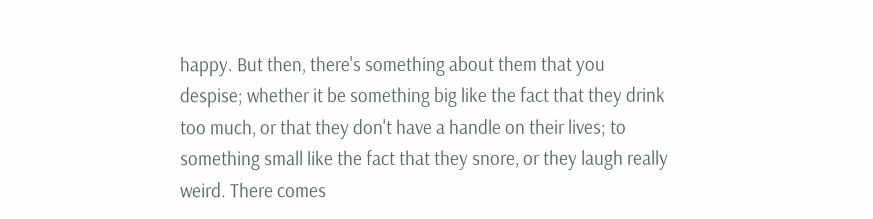happy. But then, there's something about them that you despise; whether it be something big like the fact that they drink too much, or that they don't have a handle on their lives; to something small like the fact that they snore, or they laugh really weird. There comes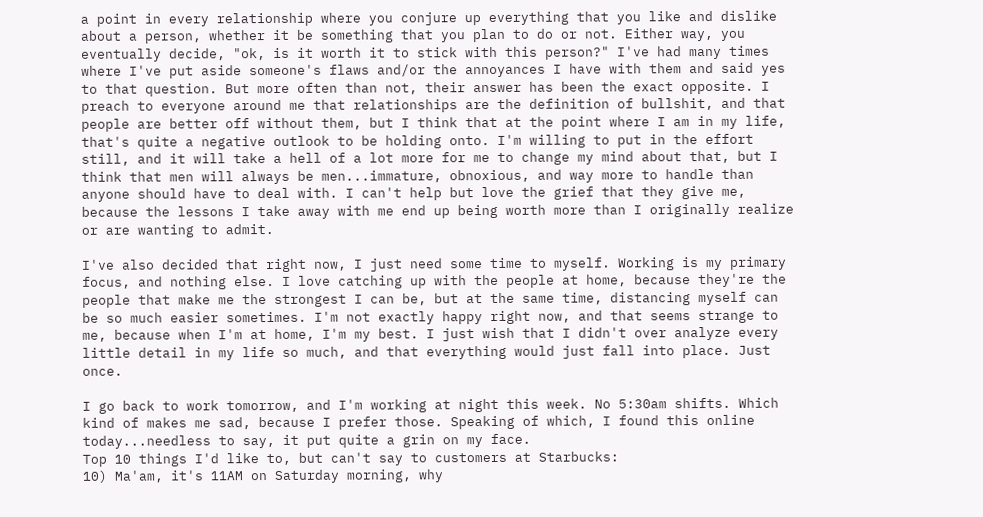a point in every relationship where you conjure up everything that you like and dislike about a person, whether it be something that you plan to do or not. Either way, you eventually decide, "ok, is it worth it to stick with this person?" I've had many times where I've put aside someone's flaws and/or the annoyances I have with them and said yes to that question. But more often than not, their answer has been the exact opposite. I preach to everyone around me that relationships are the definition of bullshit, and that people are better off without them, but I think that at the point where I am in my life, that's quite a negative outlook to be holding onto. I'm willing to put in the effort still, and it will take a hell of a lot more for me to change my mind about that, but I think that men will always be men...immature, obnoxious, and way more to handle than anyone should have to deal with. I can't help but love the grief that they give me, because the lessons I take away with me end up being worth more than I originally realize or are wanting to admit.

I've also decided that right now, I just need some time to myself. Working is my primary focus, and nothing else. I love catching up with the people at home, because they're the people that make me the strongest I can be, but at the same time, distancing myself can be so much easier sometimes. I'm not exactly happy right now, and that seems strange to me, because when I'm at home, I'm my best. I just wish that I didn't over analyze every little detail in my life so much, and that everything would just fall into place. Just once.

I go back to work tomorrow, and I'm working at night this week. No 5:30am shifts. Which kind of makes me sad, because I prefer those. Speaking of which, I found this online today...needless to say, it put quite a grin on my face.
Top 10 things I'd like to, but can't say to customers at Starbucks:
10) Ma'am, it's 11AM on Saturday morning, why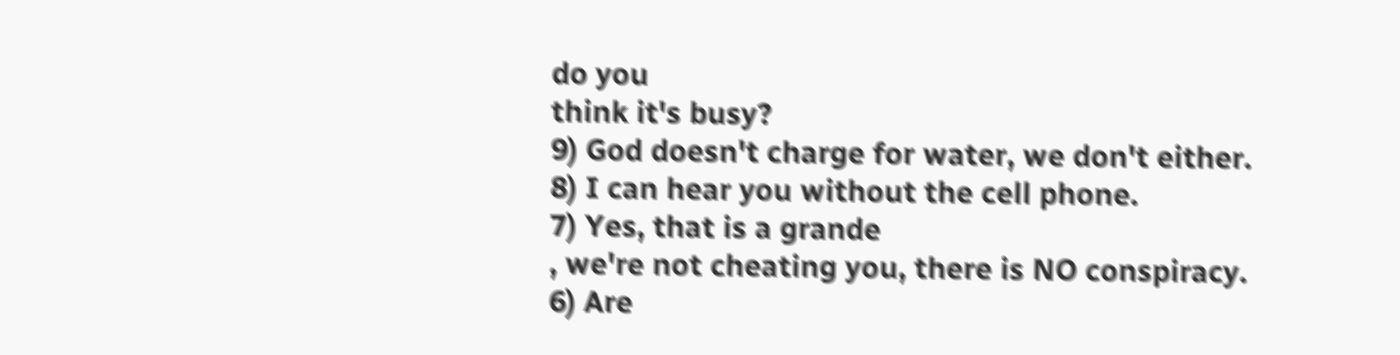do you
think it's busy?
9) God doesn't charge for water, we don't either.
8) I can hear you without the cell phone.
7) Yes, that is a grande
, we're not cheating you, there is NO conspiracy.
6) Are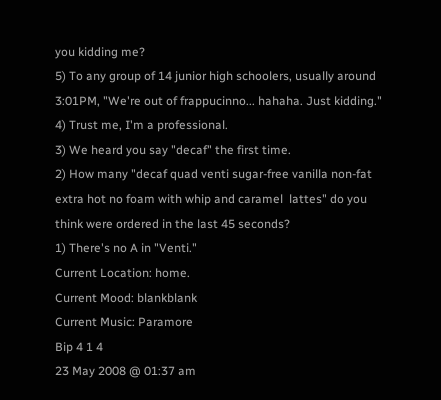you kidding me?
5) To any group of 14 junior high schoolers, usually around 3:01PM, "We're out of frappucinno... hahaha. Just kidding."
4) Trust me, I'm a professional.
3) We heard you say "decaf" the first time.
2) How many "decaf quad venti sugar-free vanilla non-fat extra hot no foam with whip and caramel  lattes" do you
think were ordered in the last 45 seconds?
1) There's no A in "Venti."
Current Location: home.
Current Mood: blankblank
Current Music: Paramore
Bip 4 1 4
23 May 2008 @ 01:37 am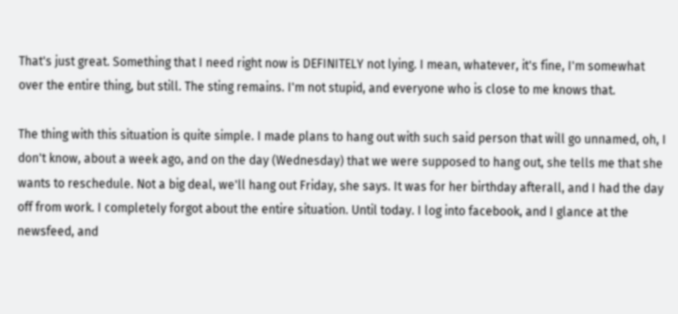That's just great. Something that I need right now is DEFINITELY not lying. I mean, whatever, it's fine, I'm somewhat over the entire thing, but still. The sting remains. I'm not stupid, and everyone who is close to me knows that.

The thing with this situation is quite simple. I made plans to hang out with such said person that will go unnamed, oh, I don't know, about a week ago, and on the day (Wednesday) that we were supposed to hang out, she tells me that she wants to reschedule. Not a big deal, we'll hang out Friday, she says. It was for her birthday afterall, and I had the day off from work. I completely forgot about the entire situation. Until today. I log into facebook, and I glance at the newsfeed, and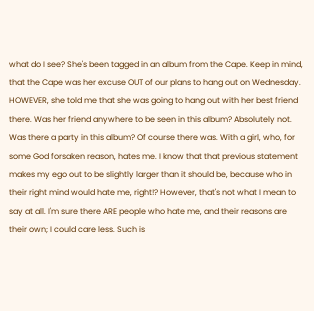what do I see? She's been tagged in an album from the Cape. Keep in mind, that the Cape was her excuse OUT of our plans to hang out on Wednesday. HOWEVER, she told me that she was going to hang out with her best friend there. Was her friend anywhere to be seen in this album? Absolutely not. Was there a party in this album? Of course there was. With a girl, who, for some God forsaken reason, hates me. I know that that previous statement makes my ego out to be slightly larger than it should be, because who in their right mind would hate me, right!? However, that's not what I mean to say at all. I'm sure there ARE people who hate me, and their reasons are their own; I could care less. Such is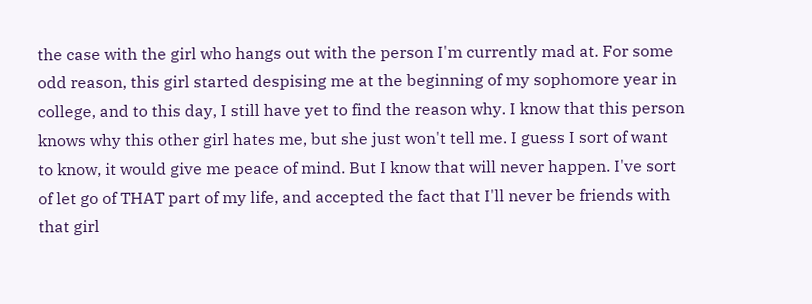the case with the girl who hangs out with the person I'm currently mad at. For some odd reason, this girl started despising me at the beginning of my sophomore year in college, and to this day, I still have yet to find the reason why. I know that this person knows why this other girl hates me, but she just won't tell me. I guess I sort of want to know, it would give me peace of mind. But I know that will never happen. I've sort of let go of THAT part of my life, and accepted the fact that I'll never be friends with that girl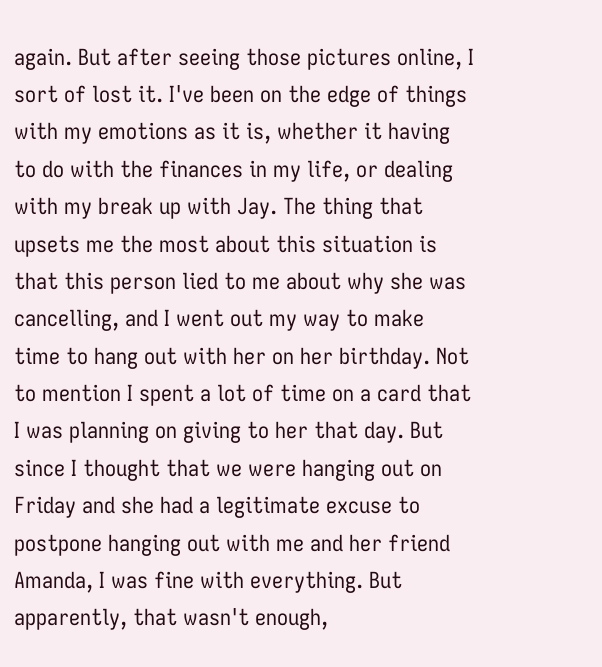again. But after seeing those pictures online, I sort of lost it. I've been on the edge of things with my emotions as it is, whether it having to do with the finances in my life, or dealing with my break up with Jay. The thing that upsets me the most about this situation is that this person lied to me about why she was cancelling, and I went out my way to make time to hang out with her on her birthday. Not to mention I spent a lot of time on a card that I was planning on giving to her that day. But since I thought that we were hanging out on Friday and she had a legitimate excuse to postpone hanging out with me and her friend Amanda, I was fine with everything. But apparently, that wasn't enough,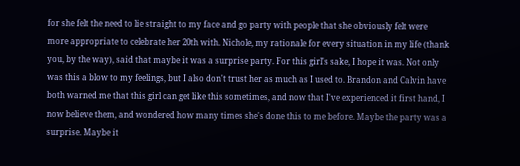for she felt the need to lie straight to my face and go party with people that she obviously felt were more appropriate to celebrate her 20th with. Nichole, my rationale for every situation in my life (thank you, by the way), said that maybe it was a surprise party. For this girl's sake, I hope it was. Not only was this a blow to my feelings, but I also don't trust her as much as I used to. Brandon and Calvin have both warned me that this girl can get like this sometimes, and now that I've experienced it first hand, I now believe them, and wondered how many times she's done this to me before. Maybe the party was a surprise. Maybe it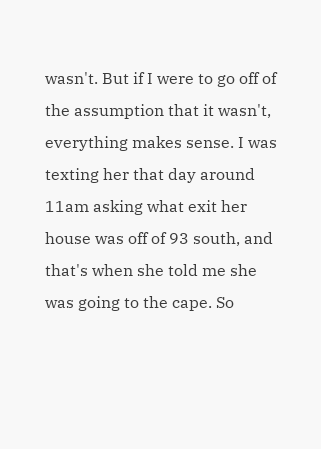wasn't. But if I were to go off of the assumption that it wasn't, everything makes sense. I was texting her that day around 11am asking what exit her house was off of 93 south, and that's when she told me she was going to the cape. So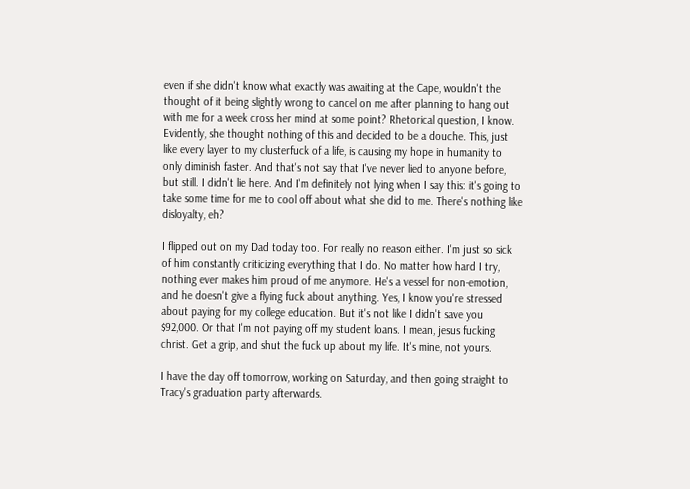even if she didn't know what exactly was awaiting at the Cape, wouldn't the thought of it being slightly wrong to cancel on me after planning to hang out with me for a week cross her mind at some point? Rhetorical question, I know. Evidently, she thought nothing of this and decided to be a douche. This, just like every layer to my clusterfuck of a life, is causing my hope in humanity to only diminish faster. And that's not say that I've never lied to anyone before, but still. I didn't lie here. And I'm definitely not lying when I say this: it's going to take some time for me to cool off about what she did to me. There's nothing like disloyalty, eh?

I flipped out on my Dad today too. For really no reason either. I'm just so sick of him constantly criticizing everything that I do. No matter how hard I try, nothing ever makes him proud of me anymore. He's a vessel for non-emotion, and he doesn't give a flying fuck about anything. Yes, I know you're stressed about paying for my college education. But it's not like I didn't save you $92,000. Or that I'm not paying off my student loans. I mean, jesus fucking christ. Get a grip, and shut the fuck up about my life. It's mine, not yours.

I have the day off tomorrow, working on Saturday, and then going straight to Tracy's graduation party afterwards.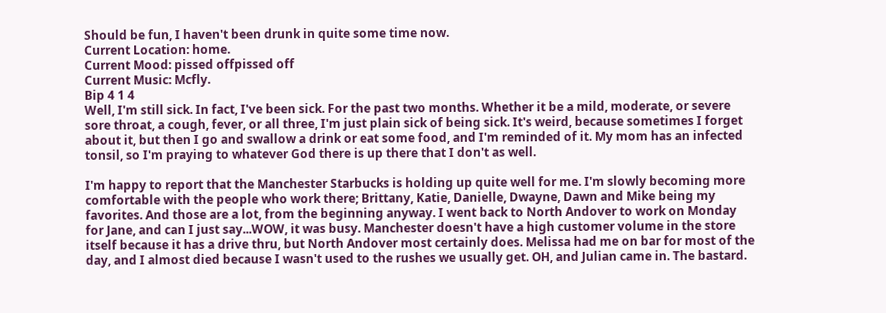Should be fun, I haven't been drunk in quite some time now.
Current Location: home.
Current Mood: pissed offpissed off
Current Music: Mcfly.
Bip 4 1 4
Well, I'm still sick. In fact, I've been sick. For the past two months. Whether it be a mild, moderate, or severe sore throat, a cough, fever, or all three, I'm just plain sick of being sick. It's weird, because sometimes I forget about it, but then I go and swallow a drink or eat some food, and I'm reminded of it. My mom has an infected tonsil, so I'm praying to whatever God there is up there that I don't as well.

I'm happy to report that the Manchester Starbucks is holding up quite well for me. I'm slowly becoming more comfortable with the people who work there; Brittany, Katie, Danielle, Dwayne, Dawn and Mike being my favorites. And those are a lot, from the beginning anyway. I went back to North Andover to work on Monday for Jane, and can I just say...WOW, it was busy. Manchester doesn't have a high customer volume in the store itself because it has a drive thru, but North Andover most certainly does. Melissa had me on bar for most of the day, and I almost died because I wasn't used to the rushes we usually get. OH, and Julian came in. The bastard.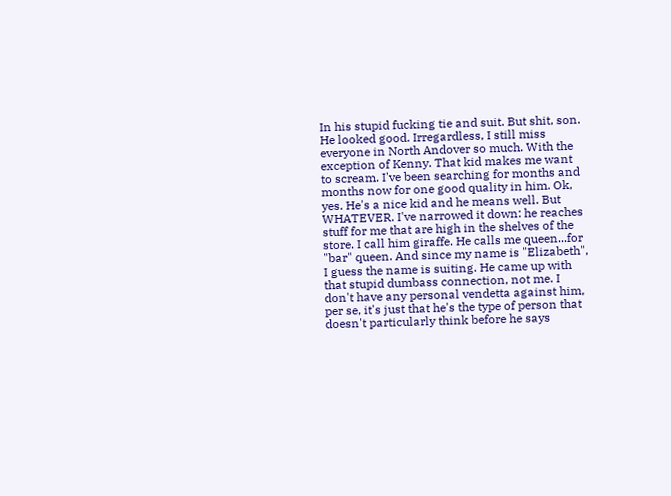In his stupid fucking tie and suit. But shit, son. He looked good. Irregardless, I still miss everyone in North Andover so much. With the exception of Kenny. That kid makes me want to scream. I've been searching for months and months now for one good quality in him. Ok, yes. He's a nice kid and he means well. But WHATEVER. I've narrowed it down: he reaches stuff for me that are high in the shelves of the store. I call him giraffe. He calls me queen...for "bar" queen. And since my name is "Elizabeth", I guess the name is suiting. He came up with that stupid dumbass connection, not me. I don't have any personal vendetta against him, per se, it's just that he's the type of person that doesn't particularly think before he says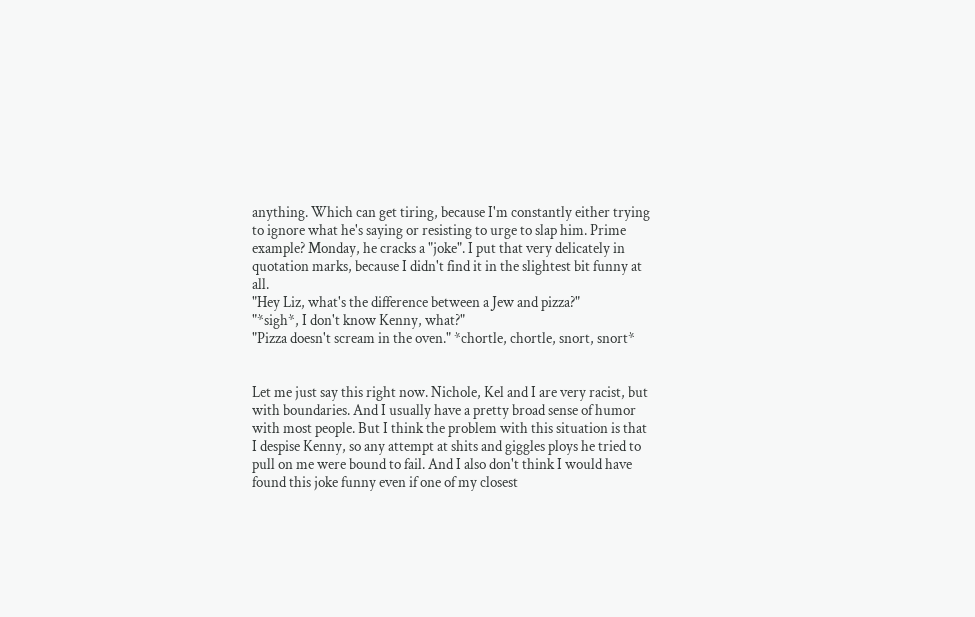anything. Which can get tiring, because I'm constantly either trying to ignore what he's saying or resisting to urge to slap him. Prime example? Monday, he cracks a "joke". I put that very delicately in quotation marks, because I didn't find it in the slightest bit funny at all.
"Hey Liz, what's the difference between a Jew and pizza?"
"*sigh*, I don't know Kenny, what?"
"Pizza doesn't scream in the oven." *chortle, chortle, snort, snort*


Let me just say this right now. Nichole, Kel and I are very racist, but with boundaries. And I usually have a pretty broad sense of humor with most people. But I think the problem with this situation is that I despise Kenny, so any attempt at shits and giggles ploys he tried to pull on me were bound to fail. And I also don't think I would have found this joke funny even if one of my closest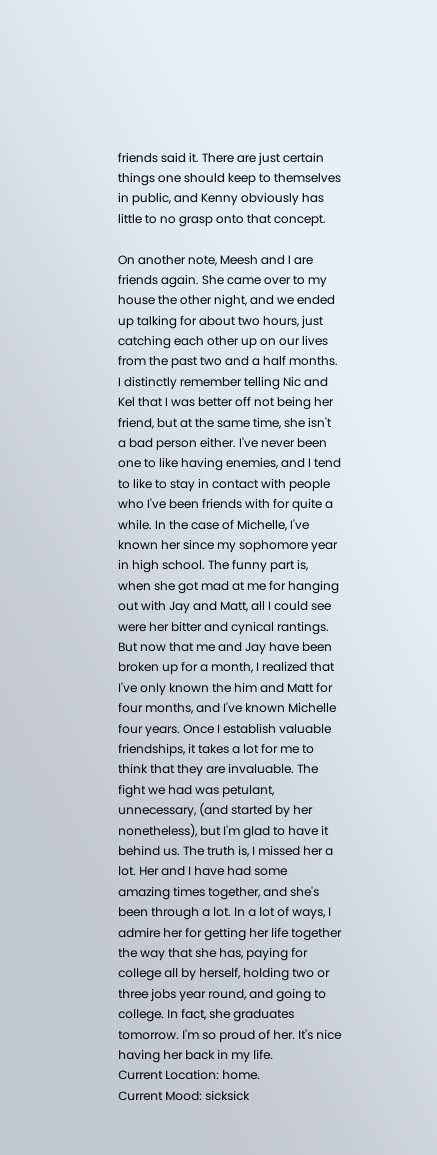friends said it. There are just certain things one should keep to themselves in public, and Kenny obviously has little to no grasp onto that concept.

On another note, Meesh and I are friends again. She came over to my house the other night, and we ended up talking for about two hours, just catching each other up on our lives from the past two and a half months. I distinctly remember telling Nic and Kel that I was better off not being her friend, but at the same time, she isn't a bad person either. I've never been one to like having enemies, and I tend to like to stay in contact with people who I've been friends with for quite a while. In the case of Michelle, I've known her since my sophomore year in high school. The funny part is, when she got mad at me for hanging out with Jay and Matt, all I could see were her bitter and cynical rantings. But now that me and Jay have been broken up for a month, I realized that I've only known the him and Matt for four months, and I've known Michelle four years. Once I establish valuable friendships, it takes a lot for me to think that they are invaluable. The fight we had was petulant, unnecessary, (and started by her nonetheless), but I'm glad to have it behind us. The truth is, I missed her a lot. Her and I have had some amazing times together, and she's been through a lot. In a lot of ways, I admire her for getting her life together the way that she has, paying for college all by herself, holding two or three jobs year round, and going to college. In fact, she graduates tomorrow. I'm so proud of her. It's nice having her back in my life.
Current Location: home.
Current Mood: sicksick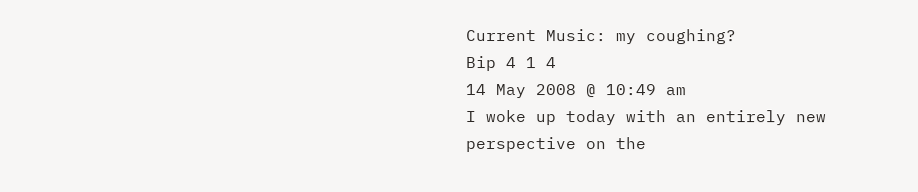Current Music: my coughing?
Bip 4 1 4
14 May 2008 @ 10:49 am
I woke up today with an entirely new perspective on the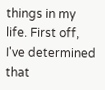things in my life. First off, I've determined that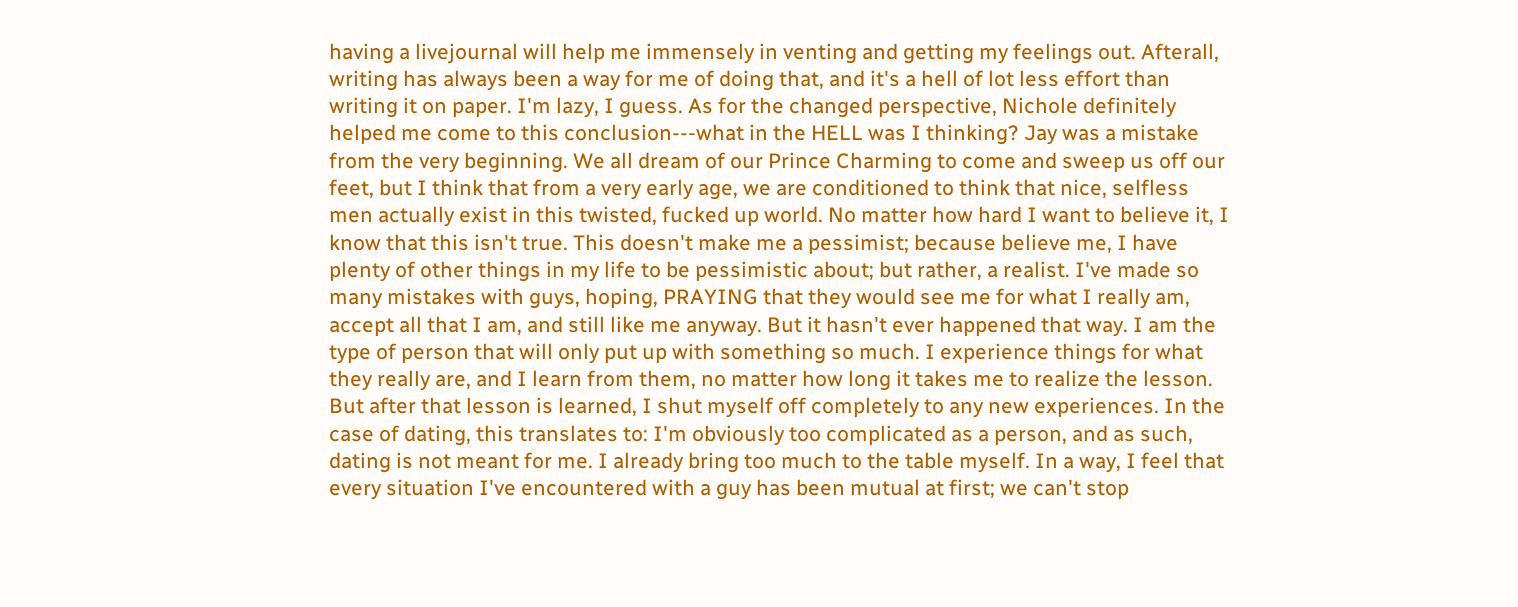having a livejournal will help me immensely in venting and getting my feelings out. Afterall, writing has always been a way for me of doing that, and it's a hell of lot less effort than writing it on paper. I'm lazy, I guess. As for the changed perspective, Nichole definitely helped me come to this conclusion---what in the HELL was I thinking? Jay was a mistake from the very beginning. We all dream of our Prince Charming to come and sweep us off our feet, but I think that from a very early age, we are conditioned to think that nice, selfless men actually exist in this twisted, fucked up world. No matter how hard I want to believe it, I know that this isn't true. This doesn't make me a pessimist; because believe me, I have plenty of other things in my life to be pessimistic about; but rather, a realist. I've made so many mistakes with guys, hoping, PRAYING that they would see me for what I really am, accept all that I am, and still like me anyway. But it hasn't ever happened that way. I am the type of person that will only put up with something so much. I experience things for what they really are, and I learn from them, no matter how long it takes me to realize the lesson. But after that lesson is learned, I shut myself off completely to any new experiences. In the case of dating, this translates to: I'm obviously too complicated as a person, and as such, dating is not meant for me. I already bring too much to the table myself. In a way, I feel that every situation I've encountered with a guy has been mutual at first; we can't stop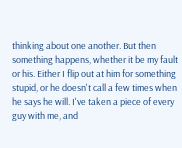thinking about one another. But then something happens, whether it be my fault or his. Either I flip out at him for something stupid, or he doesn't call a few times when he says he will. I've taken a piece of every guy with me, and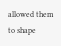allowed them to shape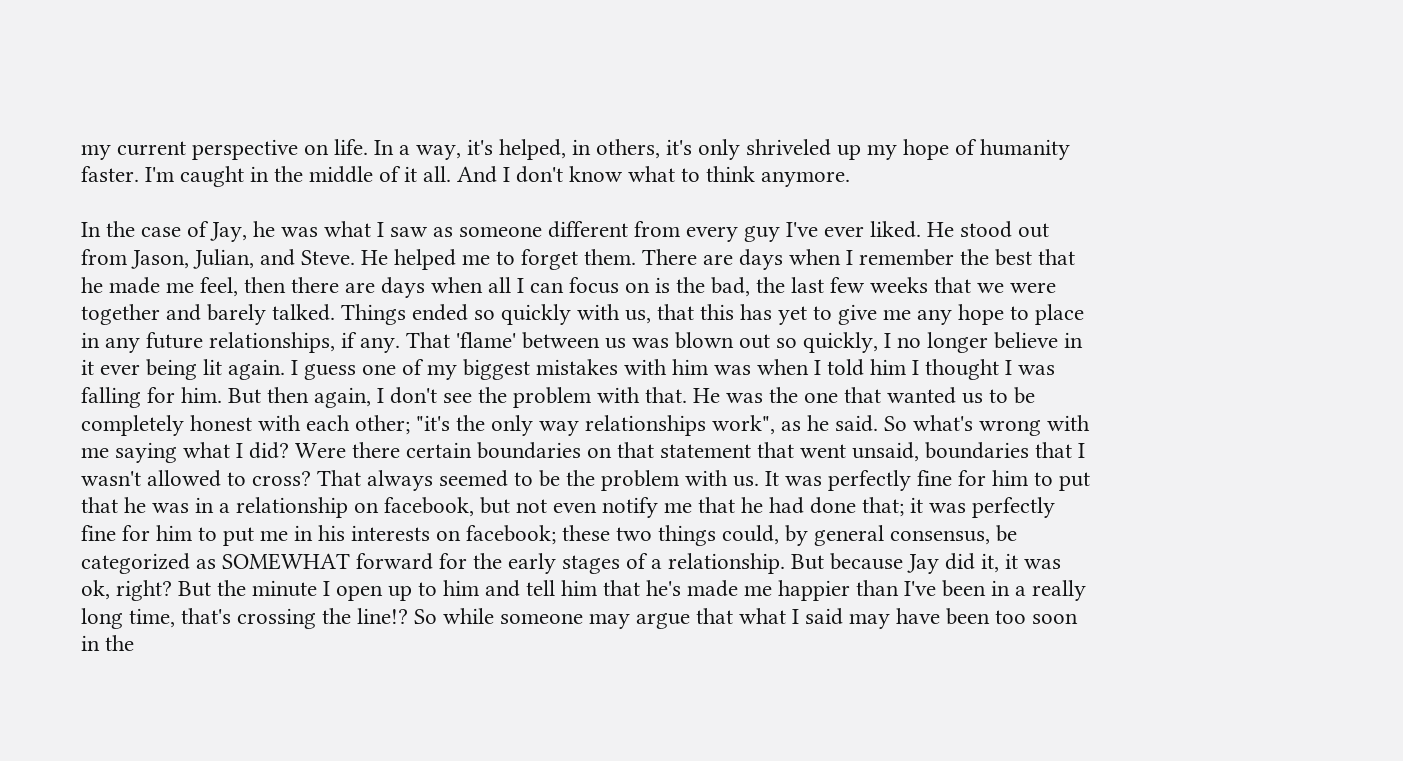my current perspective on life. In a way, it's helped, in others, it's only shriveled up my hope of humanity faster. I'm caught in the middle of it all. And I don't know what to think anymore.

In the case of Jay, he was what I saw as someone different from every guy I've ever liked. He stood out from Jason, Julian, and Steve. He helped me to forget them. There are days when I remember the best that he made me feel, then there are days when all I can focus on is the bad, the last few weeks that we were together and barely talked. Things ended so quickly with us, that this has yet to give me any hope to place in any future relationships, if any. That 'flame' between us was blown out so quickly, I no longer believe in it ever being lit again. I guess one of my biggest mistakes with him was when I told him I thought I was falling for him. But then again, I don't see the problem with that. He was the one that wanted us to be completely honest with each other; "it's the only way relationships work", as he said. So what's wrong with me saying what I did? Were there certain boundaries on that statement that went unsaid, boundaries that I wasn't allowed to cross? That always seemed to be the problem with us. It was perfectly fine for him to put that he was in a relationship on facebook, but not even notify me that he had done that; it was perfectly fine for him to put me in his interests on facebook; these two things could, by general consensus, be categorized as SOMEWHAT forward for the early stages of a relationship. But because Jay did it, it was ok, right? But the minute I open up to him and tell him that he's made me happier than I've been in a really long time, that's crossing the line!? So while someone may argue that what I said may have been too soon in the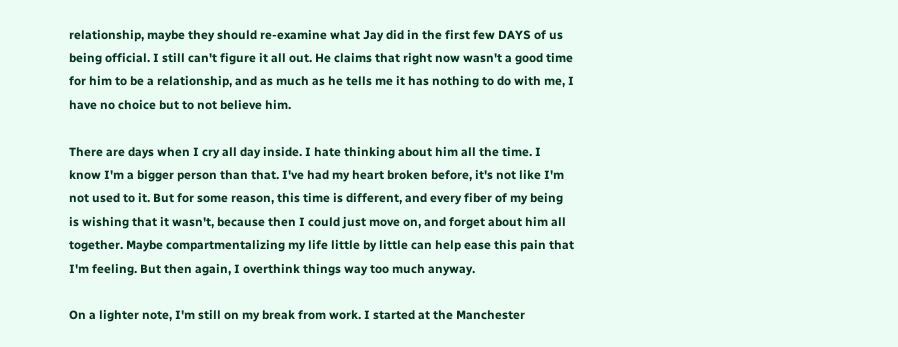relationship, maybe they should re-examine what Jay did in the first few DAYS of us being official. I still can't figure it all out. He claims that right now wasn't a good time for him to be a relationship, and as much as he tells me it has nothing to do with me, I have no choice but to not believe him.

There are days when I cry all day inside. I hate thinking about him all the time. I know I'm a bigger person than that. I've had my heart broken before, it's not like I'm not used to it. But for some reason, this time is different, and every fiber of my being is wishing that it wasn't, because then I could just move on, and forget about him all together. Maybe compartmentalizing my life little by little can help ease this pain that I'm feeling. But then again, I overthink things way too much anyway.

On a lighter note, I'm still on my break from work. I started at the Manchester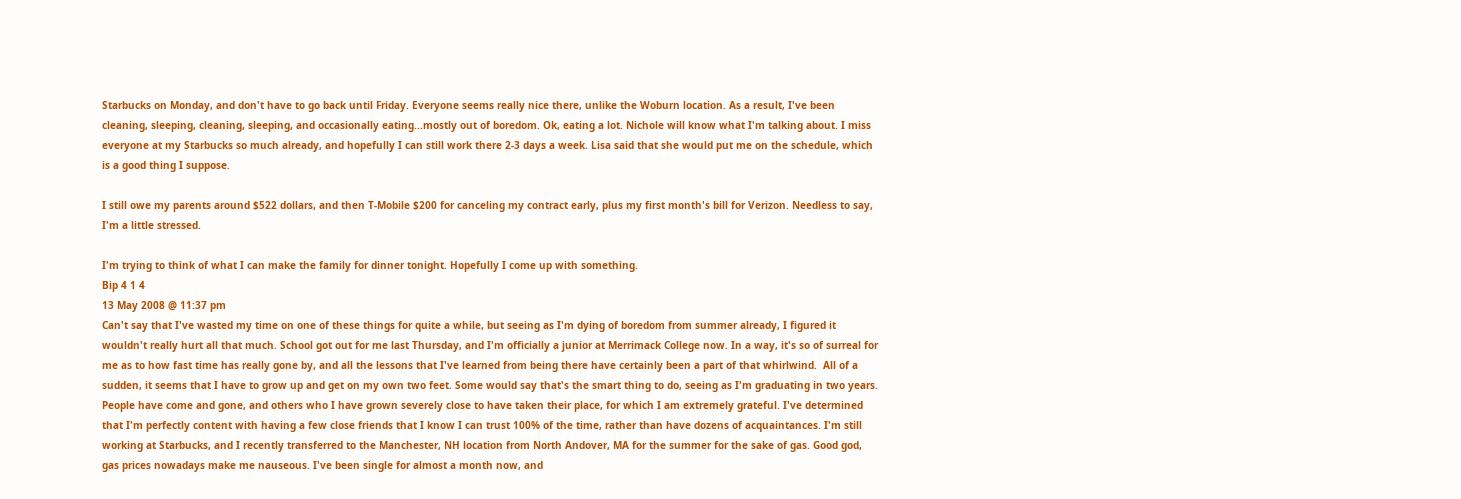Starbucks on Monday, and don't have to go back until Friday. Everyone seems really nice there, unlike the Woburn location. As a result, I've been cleaning, sleeping, cleaning, sleeping, and occasionally eating...mostly out of boredom. Ok, eating a lot. Nichole will know what I'm talking about. I miss everyone at my Starbucks so much already, and hopefully I can still work there 2-3 days a week. Lisa said that she would put me on the schedule, which is a good thing I suppose.

I still owe my parents around $522 dollars, and then T-Mobile $200 for canceling my contract early, plus my first month's bill for Verizon. Needless to say, I'm a little stressed.

I'm trying to think of what I can make the family for dinner tonight. Hopefully I come up with something.
Bip 4 1 4
13 May 2008 @ 11:37 pm
Can't say that I've wasted my time on one of these things for quite a while, but seeing as I'm dying of boredom from summer already, I figured it wouldn't really hurt all that much. School got out for me last Thursday, and I'm officially a junior at Merrimack College now. In a way, it's so of surreal for me as to how fast time has really gone by, and all the lessons that I've learned from being there have certainly been a part of that whirlwind.  All of a sudden, it seems that I have to grow up and get on my own two feet. Some would say that's the smart thing to do, seeing as I'm graduating in two years. People have come and gone, and others who I have grown severely close to have taken their place, for which I am extremely grateful. I've determined that I'm perfectly content with having a few close friends that I know I can trust 100% of the time, rather than have dozens of acquaintances. I'm still working at Starbucks, and I recently transferred to the Manchester, NH location from North Andover, MA for the summer for the sake of gas. Good god, gas prices nowadays make me nauseous. I've been single for almost a month now, and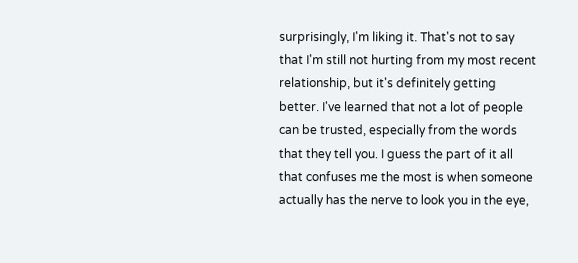surprisingly, I'm liking it. That's not to say that I'm still not hurting from my most recent relationship, but it's definitely getting better. I've learned that not a lot of people can be trusted, especially from the words that they tell you. I guess the part of it all that confuses me the most is when someone actually has the nerve to look you in the eye,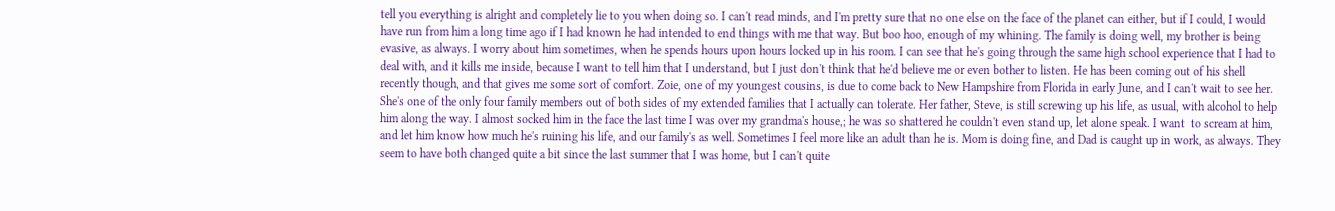tell you everything is alright and completely lie to you when doing so. I can't read minds, and I'm pretty sure that no one else on the face of the planet can either, but if I could, I would have run from him a long time ago if I had known he had intended to end things with me that way. But boo hoo, enough of my whining. The family is doing well, my brother is being evasive, as always. I worry about him sometimes, when he spends hours upon hours locked up in his room. I can see that he's going through the same high school experience that I had to deal with, and it kills me inside, because I want to tell him that I understand, but I just don't think that he'd believe me or even bother to listen. He has been coming out of his shell recently though, and that gives me some sort of comfort. Zoie, one of my youngest cousins, is due to come back to New Hampshire from Florida in early June, and I can't wait to see her. She's one of the only four family members out of both sides of my extended families that I actually can tolerate. Her father, Steve, is still screwing up his life, as usual, with alcohol to help him along the way. I almost socked him in the face the last time I was over my grandma's house,; he was so shattered he couldn't even stand up, let alone speak. I want  to scream at him, and let him know how much he's ruining his life, and our family's as well. Sometimes I feel more like an adult than he is. Mom is doing fine, and Dad is caught up in work, as always. They seem to have both changed quite a bit since the last summer that I was home, but I can't quite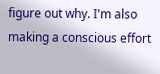figure out why. I'm also making a conscious effort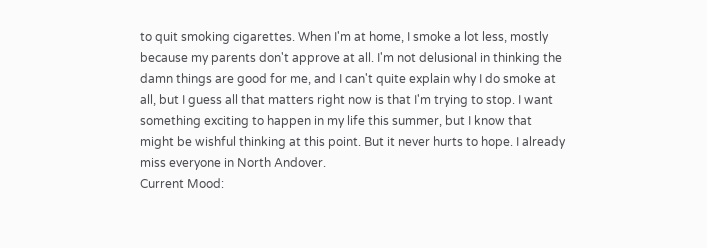to quit smoking cigarettes. When I'm at home, I smoke a lot less, mostly because my parents don't approve at all. I'm not delusional in thinking the damn things are good for me, and I can't quite explain why I do smoke at all, but I guess all that matters right now is that I'm trying to stop. I want something exciting to happen in my life this summer, but I know that might be wishful thinking at this point. But it never hurts to hope. I already miss everyone in North Andover.
Current Mood: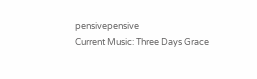pensivepensive
Current Music: Three Days Grace